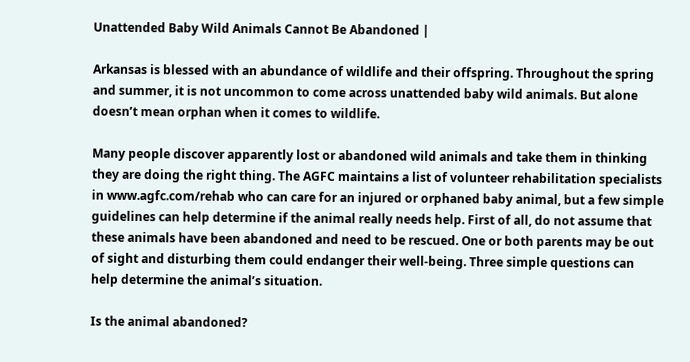Unattended Baby Wild Animals Cannot Be Abandoned |

Arkansas is blessed with an abundance of wildlife and their offspring. Throughout the spring and summer, it is not uncommon to come across unattended baby wild animals. But alone doesn’t mean orphan when it comes to wildlife.

Many people discover apparently lost or abandoned wild animals and take them in thinking they are doing the right thing. The AGFC maintains a list of volunteer rehabilitation specialists in www.agfc.com/rehab who can care for an injured or orphaned baby animal, but a few simple guidelines can help determine if the animal really needs help. First of all, do not assume that these animals have been abandoned and need to be rescued. One or both parents may be out of sight and disturbing them could endanger their well-being. Three simple questions can help determine the animal’s situation.

Is the animal abandoned?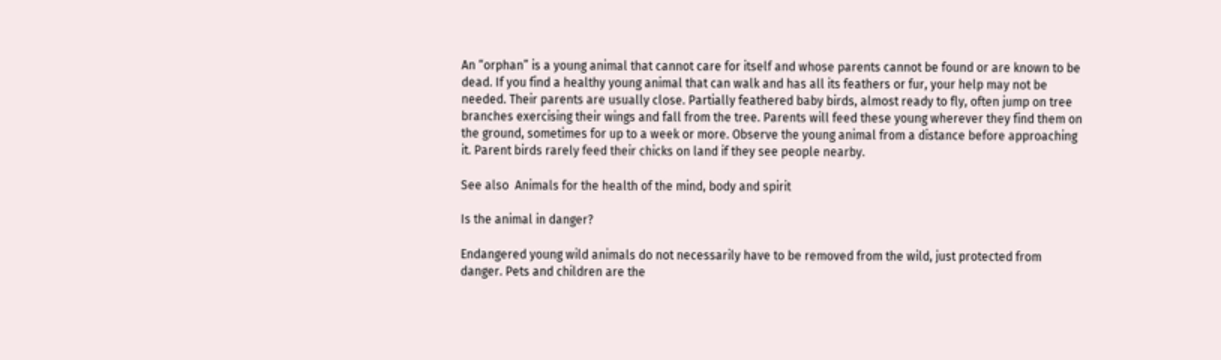An “orphan” is a young animal that cannot care for itself and whose parents cannot be found or are known to be dead. If you find a healthy young animal that can walk and has all its feathers or fur, your help may not be needed. Their parents are usually close. Partially feathered baby birds, almost ready to fly, often jump on tree branches exercising their wings and fall from the tree. Parents will feed these young wherever they find them on the ground, sometimes for up to a week or more. Observe the young animal from a distance before approaching it. Parent birds rarely feed their chicks on land if they see people nearby.

See also  Animals for the health of the mind, body and spirit

Is the animal in danger?

Endangered young wild animals do not necessarily have to be removed from the wild, just protected from danger. Pets and children are the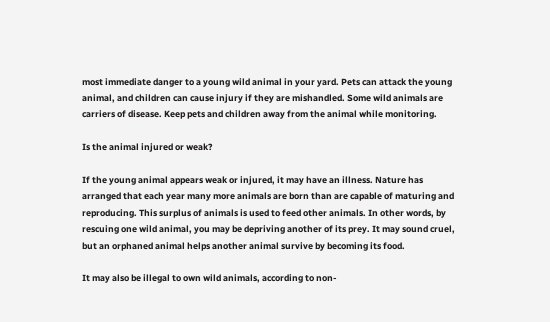most immediate danger to a young wild animal in your yard. Pets can attack the young animal, and children can cause injury if they are mishandled. Some wild animals are carriers of disease. Keep pets and children away from the animal while monitoring.

Is the animal injured or weak?

If the young animal appears weak or injured, it may have an illness. Nature has arranged that each year many more animals are born than are capable of maturing and reproducing. This surplus of animals is used to feed other animals. In other words, by rescuing one wild animal, you may be depriving another of its prey. It may sound cruel, but an orphaned animal helps another animal survive by becoming its food.

It may also be illegal to own wild animals, according to non-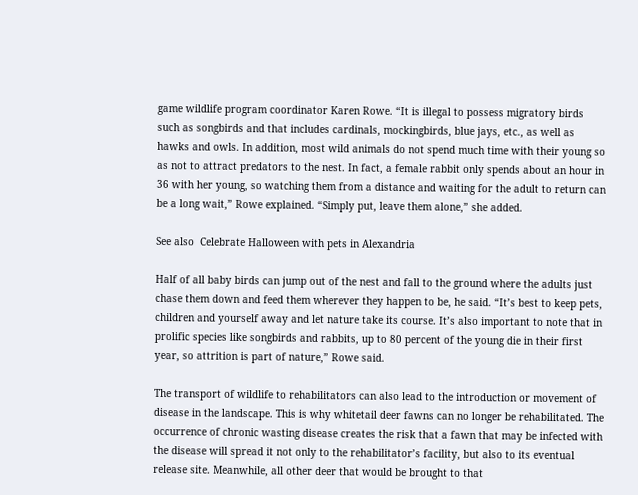game wildlife program coordinator Karen Rowe. “It is illegal to possess migratory birds such as songbirds and that includes cardinals, mockingbirds, blue jays, etc., as well as hawks and owls. In addition, most wild animals do not spend much time with their young so as not to attract predators to the nest. In fact, a female rabbit only spends about an hour in 36 with her young, so watching them from a distance and waiting for the adult to return can be a long wait,” Rowe explained. “Simply put, leave them alone,” she added.

See also  Celebrate Halloween with pets in Alexandria

Half of all baby birds can jump out of the nest and fall to the ground where the adults just chase them down and feed them wherever they happen to be, he said. “It’s best to keep pets, children and yourself away and let nature take its course. It’s also important to note that in prolific species like songbirds and rabbits, up to 80 percent of the young die in their first year, so attrition is part of nature,” Rowe said.

The transport of wildlife to rehabilitators can also lead to the introduction or movement of disease in the landscape. This is why whitetail deer fawns can no longer be rehabilitated. The occurrence of chronic wasting disease creates the risk that a fawn that may be infected with the disease will spread it not only to the rehabilitator’s facility, but also to its eventual release site. Meanwhile, all other deer that would be brought to that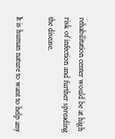rehabilitation center would be at high risk of infection and further spreading the disease.

It is human nature to want to help any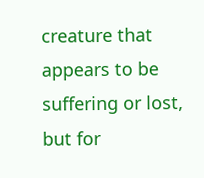creature that appears to be suffering or lost, but for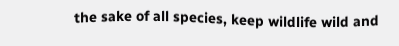the sake of all species, keep wildlife wild and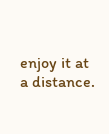enjoy it at a distance.